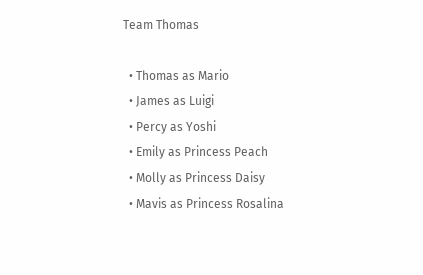Team Thomas

  • Thomas as Mario
  • James as Luigi
  • Percy as Yoshi
  • Emily as Princess Peach
  • Molly as Princess Daisy
  • Mavis as Princess Rosalina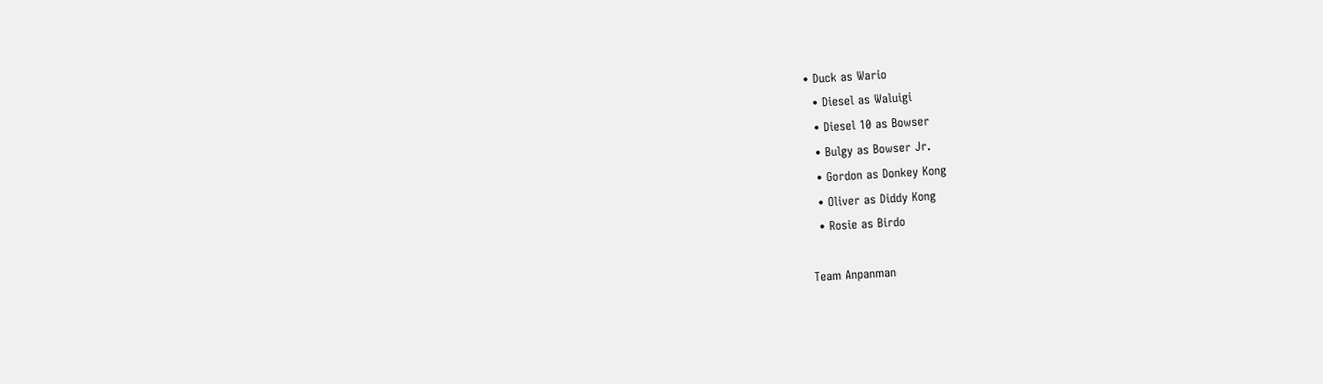• Duck as Wario
  • Diesel as Waluigi
  • Diesel 10 as Bowser
  • Bulgy as Bowser Jr.
  • Gordon as Donkey Kong
  • Oliver as Diddy Kong
  • Rosie as Birdo

Team Anpanman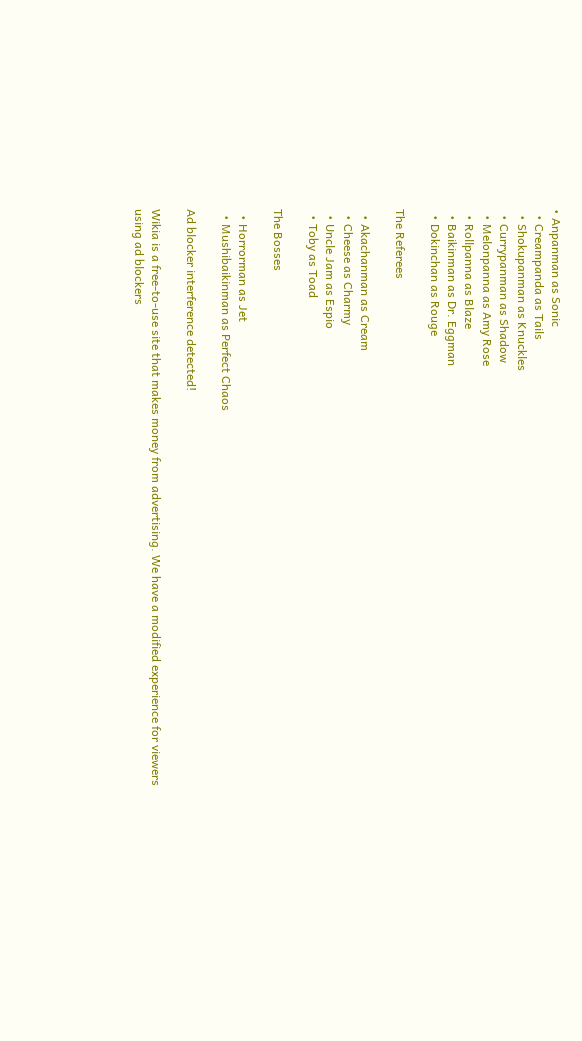• Anpanman as Sonic
  • Creampanda as Tails
  • Shokupanman as Knuckles
  • Currypanman as Shadow
  • Melonpanna as Amy Rose
  • Rollpanna as Blaze
  • Baikinman as Dr. Eggman
  • Dokinchan as Rouge

The Referees

  • Akachanman as Cream
  • Cheese as Charmy
  • Uncle Jam as Espio
  • Toby as Toad

The Bosses

  • Horrorman as Jet
  • Mushibaikinman as Perfect Chaos

Ad blocker interference detected!

Wikia is a free-to-use site that makes money from advertising. We have a modified experience for viewers using ad blockers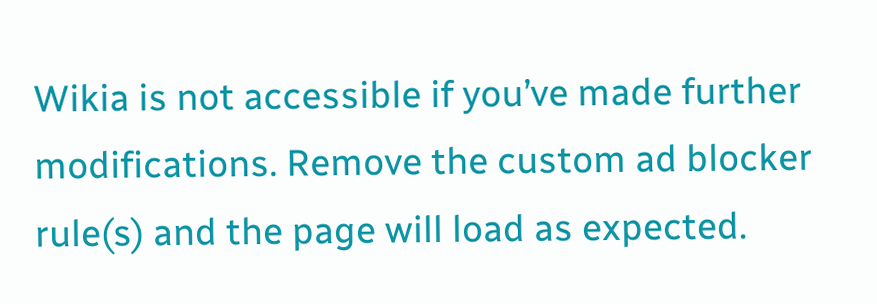Wikia is not accessible if you’ve made further modifications. Remove the custom ad blocker rule(s) and the page will load as expected.